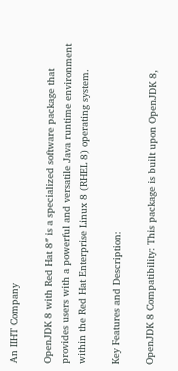An IIHT Company

OpenJDK 8 with Red Hat 8″ is a specialized software package that provides users with a powerful and versatile Java runtime environment within the Red Hat Enterprise Linux 8 (RHEL 8) operating system.

Key Features and Description:

OpenJDK 8 Compatibility: This package is built upon OpenJDK 8,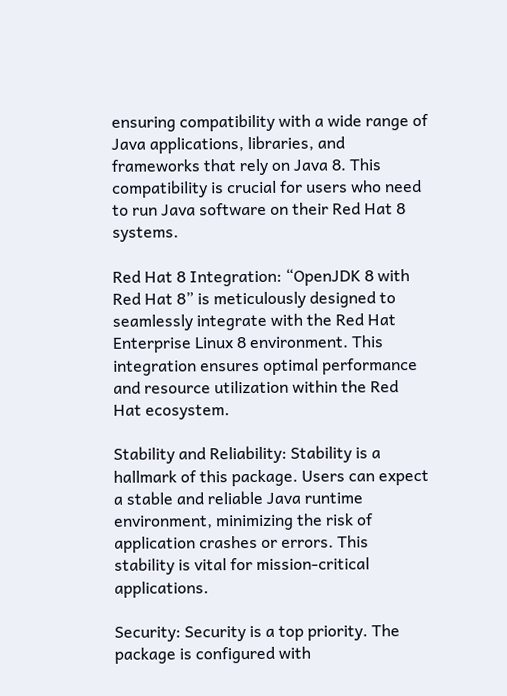ensuring compatibility with a wide range of Java applications, libraries, and frameworks that rely on Java 8. This compatibility is crucial for users who need to run Java software on their Red Hat 8 systems.

Red Hat 8 Integration: “OpenJDK 8 with Red Hat 8” is meticulously designed to seamlessly integrate with the Red Hat Enterprise Linux 8 environment. This integration ensures optimal performance and resource utilization within the Red Hat ecosystem.

Stability and Reliability: Stability is a hallmark of this package. Users can expect a stable and reliable Java runtime environment, minimizing the risk of application crashes or errors. This stability is vital for mission-critical applications.

Security: Security is a top priority. The package is configured with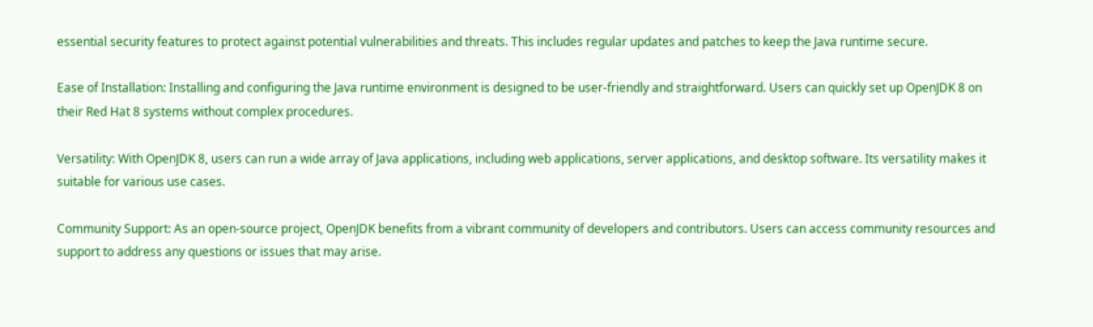essential security features to protect against potential vulnerabilities and threats. This includes regular updates and patches to keep the Java runtime secure.

Ease of Installation: Installing and configuring the Java runtime environment is designed to be user-friendly and straightforward. Users can quickly set up OpenJDK 8 on their Red Hat 8 systems without complex procedures.

Versatility: With OpenJDK 8, users can run a wide array of Java applications, including web applications, server applications, and desktop software. Its versatility makes it suitable for various use cases.

Community Support: As an open-source project, OpenJDK benefits from a vibrant community of developers and contributors. Users can access community resources and support to address any questions or issues that may arise.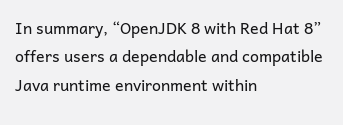In summary, “OpenJDK 8 with Red Hat 8” offers users a dependable and compatible Java runtime environment within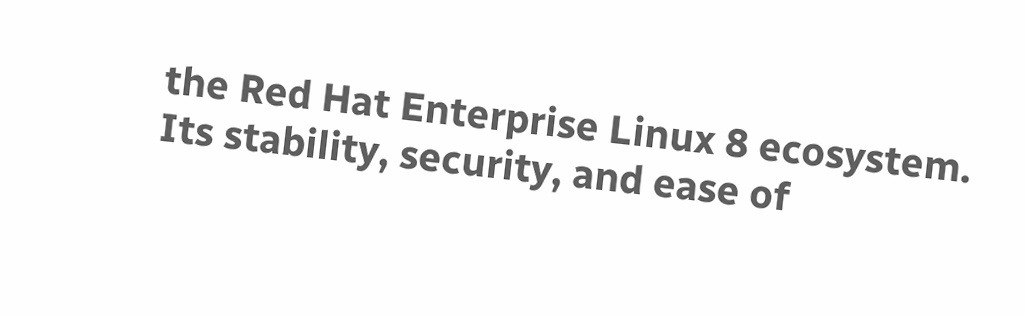the Red Hat Enterprise Linux 8 ecosystem. Its stability, security, and ease of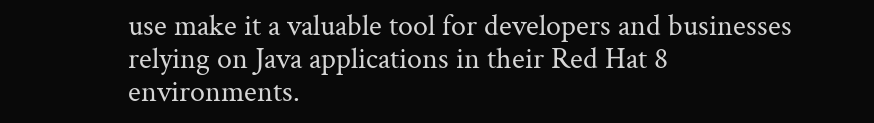use make it a valuable tool for developers and businesses relying on Java applications in their Red Hat 8 environments.